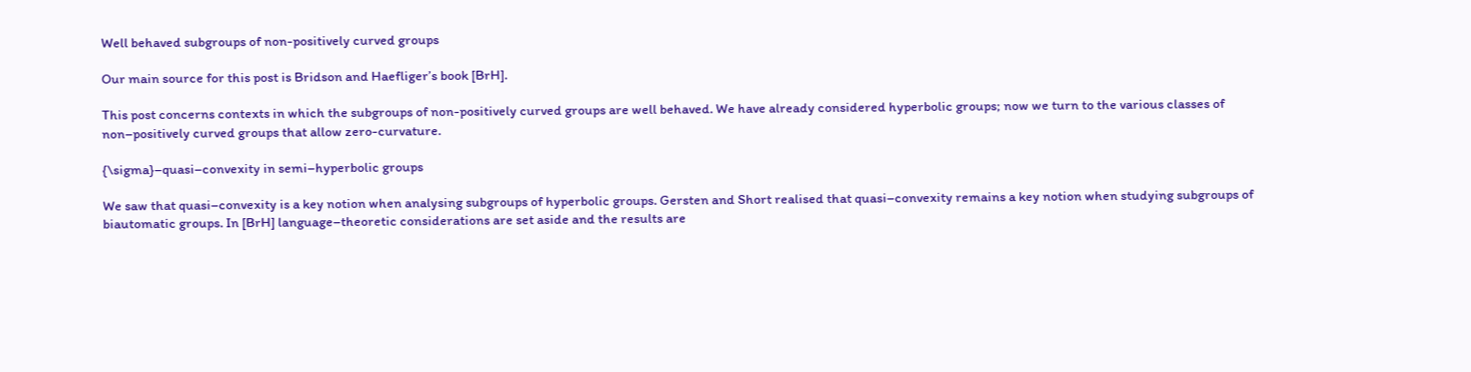Well behaved subgroups of non-positively curved groups

Our main source for this post is Bridson and Haefliger’s book [BrH].

This post concerns contexts in which the subgroups of non-positively curved groups are well behaved. We have already considered hyperbolic groups; now we turn to the various classes of non–positively curved groups that allow zero-curvature.

{\sigma}–quasi–convexity in semi–hyperbolic groups

We saw that quasi–convexity is a key notion when analysing subgroups of hyperbolic groups. Gersten and Short realised that quasi–convexity remains a key notion when studying subgroups of biautomatic groups. In [BrH] language–theoretic considerations are set aside and the results are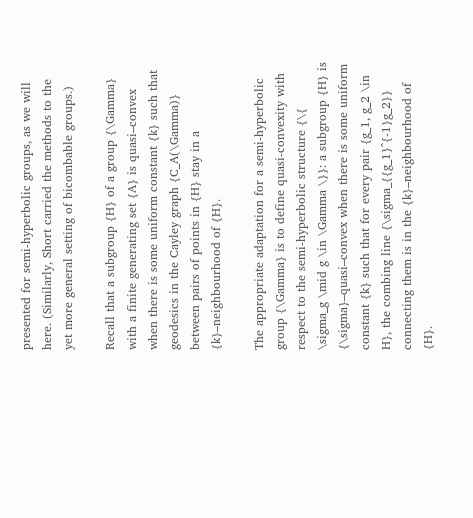presented for semi-hyperbolic groups, as we will here. (Similarly, Short carried the methods to the yet more general setting of bicombable groups.)

Recall that a subgroup {H} of a group {\Gamma} with a finite generating set {A} is quasi–convex when there is some uniform constant {k} such that geodesics in the Cayley graph {C_A(\Gamma)} between pairs of points in {H} stay in a {k}–neighbourhood of {H}.

The appropriate adaptation for a semi-hyperbolic group {\Gamma} is to define quasi-convexity with respect to the semi-hyperbolic structure {\{ \sigma_g \mid g \in \Gamma \}}: a subgroup {H} is {\sigma}–quasi–convex when there is some uniform constant {k} such that for every pair {g_1, g_2 \in H}, the combing line {\sigma_{{g_1}^{-1}g_2}} connecting them is in the {k}–neighbourhood of {H}.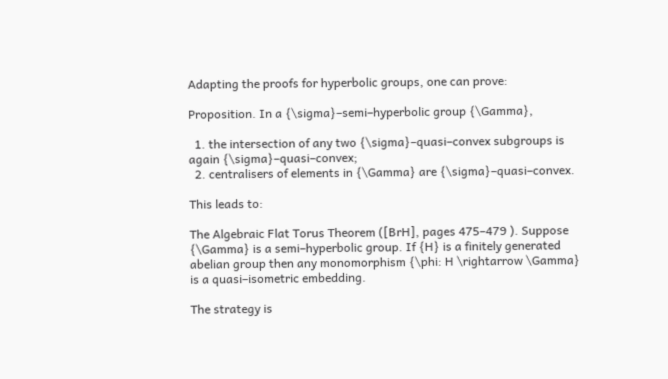Adapting the proofs for hyperbolic groups, one can prove:

Proposition. In a {\sigma}–semi–hyperbolic group {\Gamma},

  1. the intersection of any two {\sigma}–quasi–convex subgroups is again {\sigma}–quasi–convex;
  2. centralisers of elements in {\Gamma} are {\sigma}–quasi–convex.

This leads to:

The Algebraic Flat Torus Theorem ([BrH], pages 475–479 ). Suppose {\Gamma} is a semi–hyperbolic group. If {H} is a finitely generated abelian group then any monomorphism {\phi: H \rightarrow \Gamma} is a quasi–isometric embedding.

The strategy is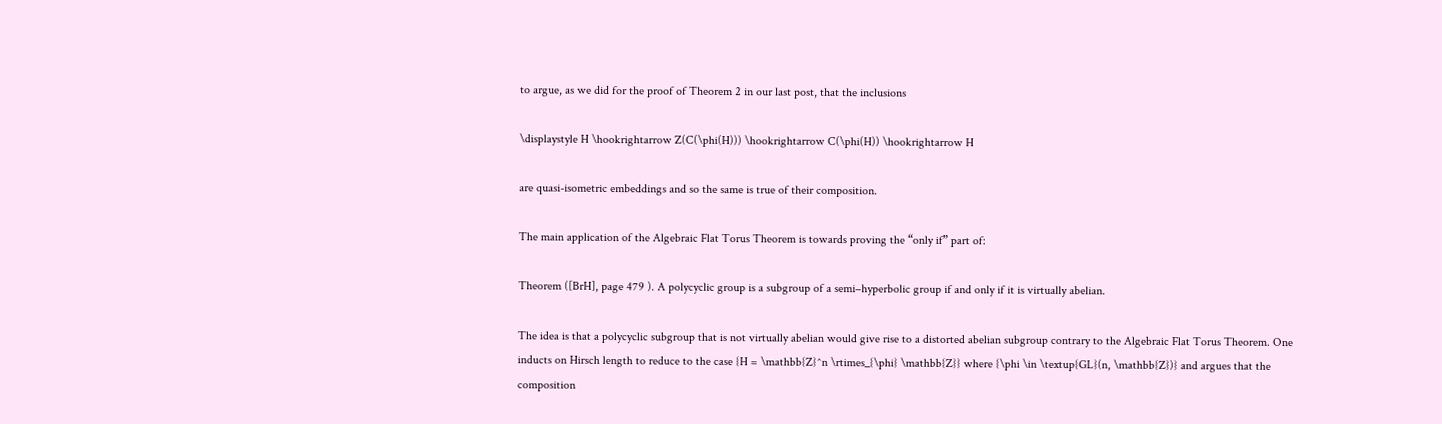to argue, as we did for the proof of Theorem 2 in our last post, that the inclusions

\displaystyle H \hookrightarrow Z(C(\phi(H))) \hookrightarrow C(\phi(H)) \hookrightarrow H

are quasi-isometric embeddings and so the same is true of their composition.

The main application of the Algebraic Flat Torus Theorem is towards proving the “only if” part of:

Theorem ([BrH], page 479 ). A polycyclic group is a subgroup of a semi–hyperbolic group if and only if it is virtually abelian.

The idea is that a polycyclic subgroup that is not virtually abelian would give rise to a distorted abelian subgroup contrary to the Algebraic Flat Torus Theorem. One inducts on Hirsch length to reduce to the case {H = \mathbb{Z}^n \rtimes_{\phi} \mathbb{Z}} where {\phi \in \textup{GL}(n, \mathbb{Z})} and argues that the composition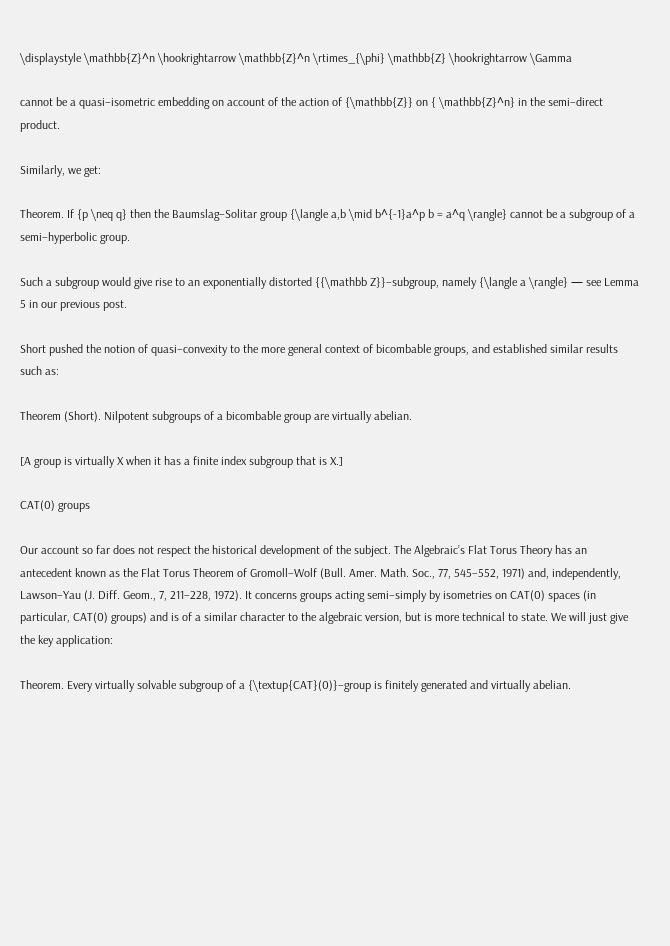\displaystyle \mathbb{Z}^n \hookrightarrow \mathbb{Z}^n \rtimes_{\phi} \mathbb{Z} \hookrightarrow \Gamma

cannot be a quasi–isometric embedding on account of the action of {\mathbb{Z}} on { \mathbb{Z}^n} in the semi–direct product.

Similarly, we get:

Theorem. If {p \neq q} then the Baumslag–Solitar group {\langle a,b \mid b^{-1}a^p b = a^q \rangle} cannot be a subgroup of a semi–hyperbolic group.

Such a subgroup would give rise to an exponentially distorted {{\mathbb Z}}–subgroup, namely {\langle a \rangle} — see Lemma 5 in our previous post.

Short pushed the notion of quasi–convexity to the more general context of bicombable groups, and established similar results such as:

Theorem (Short). Nilpotent subgroups of a bicombable group are virtually abelian.

[A group is virtually X when it has a finite index subgroup that is X.]

CAT(0) groups

Our account so far does not respect the historical development of the subject. The Algebraic’s Flat Torus Theory has an antecedent known as the Flat Torus Theorem of Gromoll–Wolf (Bull. Amer. Math. Soc., 77, 545–552, 1971) and, independently, Lawson–Yau (J. Diff. Geom., 7, 211–228, 1972). It concerns groups acting semi–simply by isometries on CAT(0) spaces (in particular, CAT(0) groups) and is of a similar character to the algebraic version, but is more technical to state. We will just give the key application:

Theorem. Every virtually solvable subgroup of a {\textup{CAT}(0)}–group is finitely generated and virtually abelian.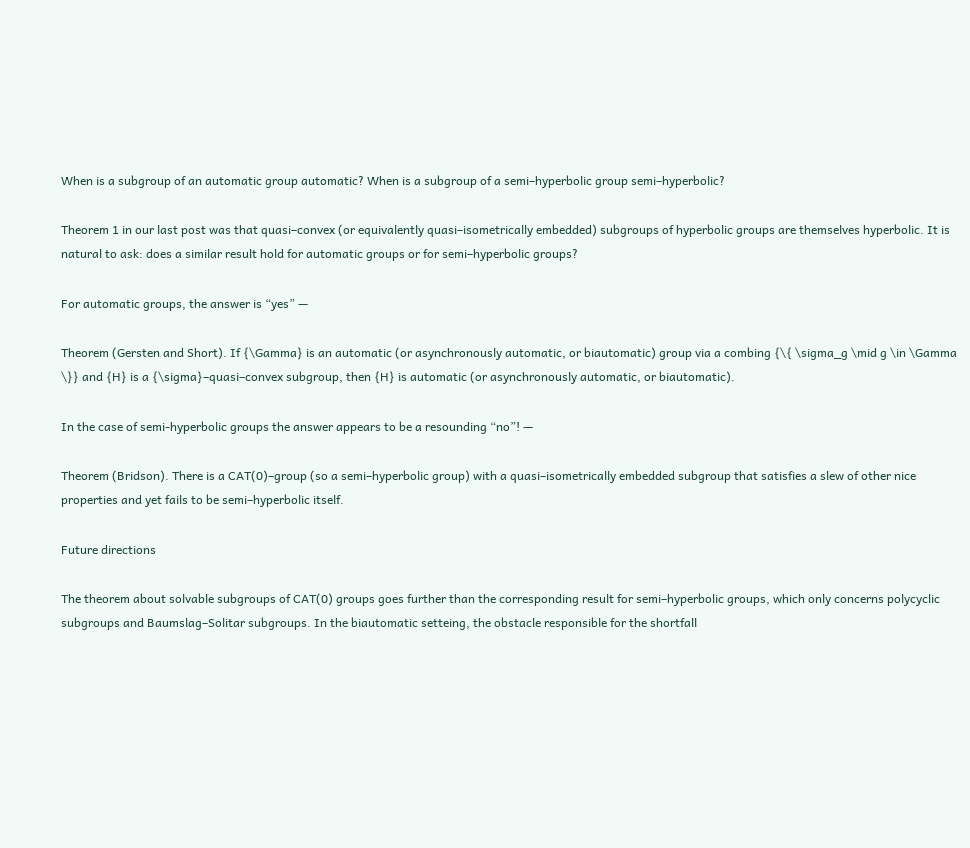When is a subgroup of an automatic group automatic? When is a subgroup of a semi–hyperbolic group semi–hyperbolic?

Theorem 1 in our last post was that quasi–convex (or equivalently quasi–isometrically embedded) subgroups of hyperbolic groups are themselves hyperbolic. It is natural to ask: does a similar result hold for automatic groups or for semi–hyperbolic groups?

For automatic groups, the answer is “yes” —

Theorem (Gersten and Short). If {\Gamma} is an automatic (or asynchronously automatic, or biautomatic) group via a combing {\{ \sigma_g \mid g \in \Gamma \}} and {H} is a {\sigma}–quasi–convex subgroup, then {H} is automatic (or asynchronously automatic, or biautomatic).

In the case of semi-hyperbolic groups the answer appears to be a resounding “no”! —

Theorem (Bridson). There is a CAT(0)–group (so a semi–hyperbolic group) with a quasi–isometrically embedded subgroup that satisfies a slew of other nice properties and yet fails to be semi–hyperbolic itself.

Future directions

The theorem about solvable subgroups of CAT(0) groups goes further than the corresponding result for semi–hyperbolic groups, which only concerns polycyclic subgroups and Baumslag–Solitar subgroups. In the biautomatic setteing, the obstacle responsible for the shortfall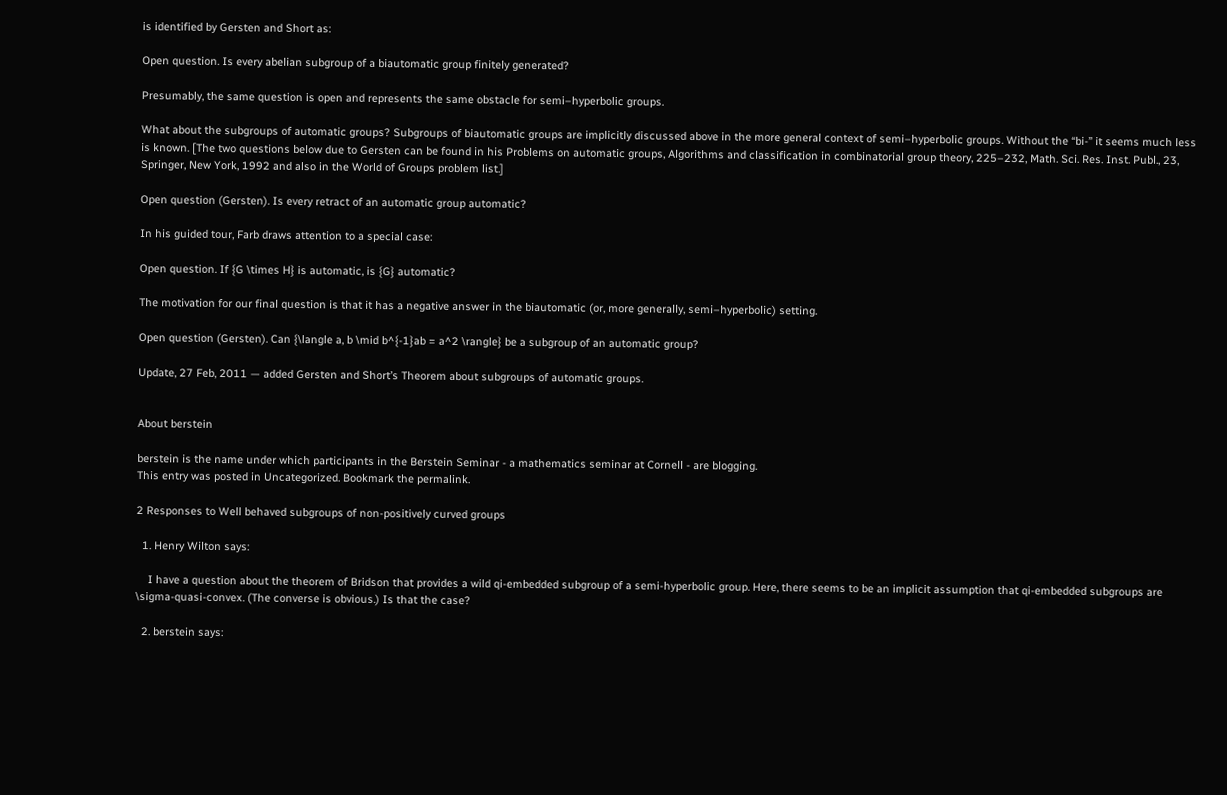is identified by Gersten and Short as:

Open question. Is every abelian subgroup of a biautomatic group finitely generated?

Presumably, the same question is open and represents the same obstacle for semi–hyperbolic groups.

What about the subgroups of automatic groups? Subgroups of biautomatic groups are implicitly discussed above in the more general context of semi–hyperbolic groups. Without the “bi-” it seems much less is known. [The two questions below due to Gersten can be found in his Problems on automatic groups, Algorithms and classification in combinatorial group theory, 225–232, Math. Sci. Res. Inst. Publ., 23, Springer, New York, 1992 and also in the World of Groups problem list.]

Open question (Gersten). Is every retract of an automatic group automatic?

In his guided tour, Farb draws attention to a special case:

Open question. If {G \times H} is automatic, is {G} automatic?

The motivation for our final question is that it has a negative answer in the biautomatic (or, more generally, semi–hyperbolic) setting.

Open question (Gersten). Can {\langle a, b \mid b^{-1}ab = a^2 \rangle} be a subgroup of an automatic group?

Update, 27 Feb, 2011 — added Gersten and Short’s Theorem about subgroups of automatic groups.


About berstein

berstein is the name under which participants in the Berstein Seminar - a mathematics seminar at Cornell - are blogging.
This entry was posted in Uncategorized. Bookmark the permalink.

2 Responses to Well behaved subgroups of non-positively curved groups

  1. Henry Wilton says:

    I have a question about the theorem of Bridson that provides a wild qi-embedded subgroup of a semi-hyperbolic group. Here, there seems to be an implicit assumption that qi-embedded subgroups are \sigma-quasi-convex. (The converse is obvious.) Is that the case?

  2. berstein says: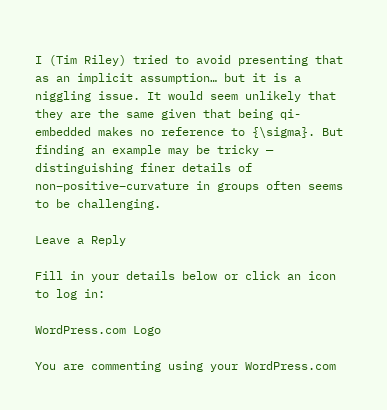I (Tim Riley) tried to avoid presenting that as an implicit assumption… but it is a niggling issue. It would seem unlikely that they are the same given that being qi-embedded makes no reference to {\sigma}. But finding an example may be tricky — distinguishing finer details of non–positive–curvature in groups often seems to be challenging.

Leave a Reply

Fill in your details below or click an icon to log in:

WordPress.com Logo

You are commenting using your WordPress.com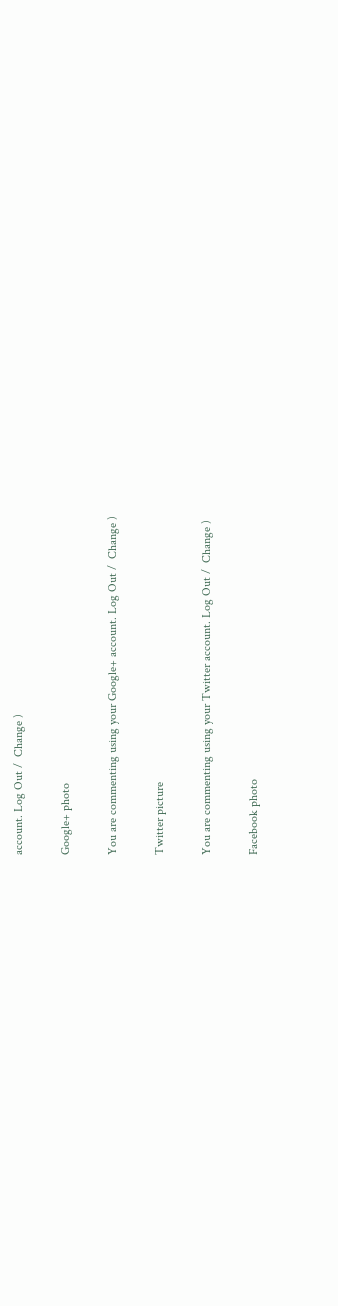account. Log Out /  Change )

Google+ photo

You are commenting using your Google+ account. Log Out /  Change )

Twitter picture

You are commenting using your Twitter account. Log Out /  Change )

Facebook photo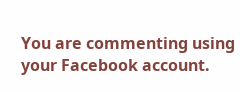You are commenting using your Facebook account.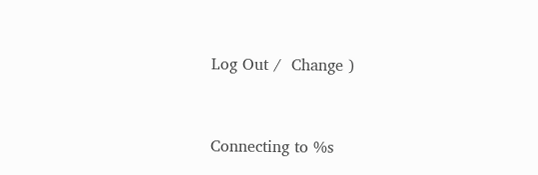Log Out /  Change )


Connecting to %s